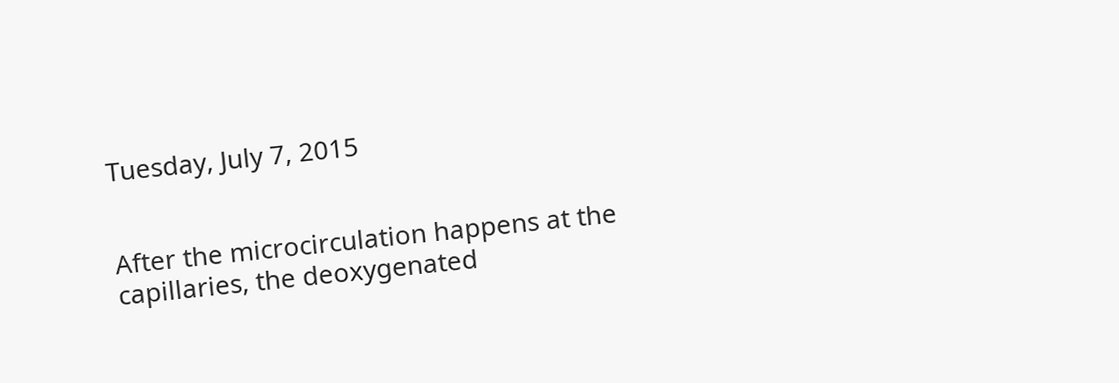Tuesday, July 7, 2015


After the microcirculation happens at the capillaries, the deoxygenated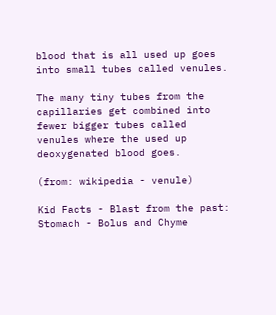blood that is all used up goes into small tubes called venules.

The many tiny tubes from the capillaries get combined into fewer bigger tubes called venules where the used up deoxygenated blood goes.

(from: wikipedia - venule)

Kid Facts - Blast from the past: Stomach - Bolus and Chyme